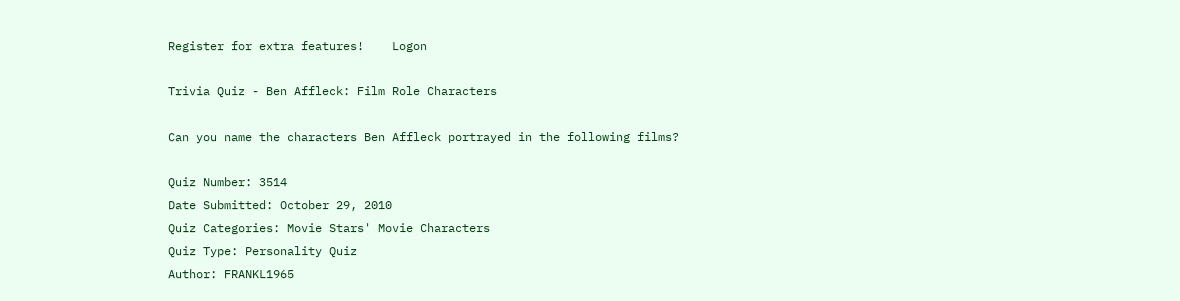Register for extra features!    Logon

Trivia Quiz - Ben Affleck: Film Role Characters

Can you name the characters Ben Affleck portrayed in the following films?

Quiz Number: 3514
Date Submitted: October 29, 2010
Quiz Categories: Movie Stars' Movie Characters
Quiz Type: Personality Quiz
Author: FRANKL1965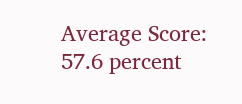Average Score: 57.6 percent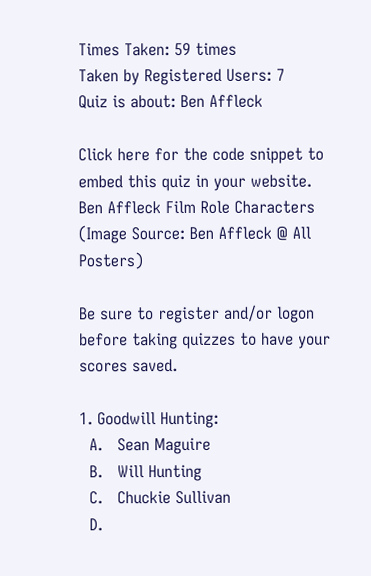Times Taken: 59 times
Taken by Registered Users: 7
Quiz is about: Ben Affleck

Click here for the code snippet to embed this quiz in your website.
Ben Affleck Film Role Characters
(Image Source: Ben Affleck @ All Posters)

Be sure to register and/or logon before taking quizzes to have your scores saved.

1. Goodwill Hunting:
  A.   Sean Maguire
  B.   Will Hunting
  C.   Chuckie Sullivan
  D.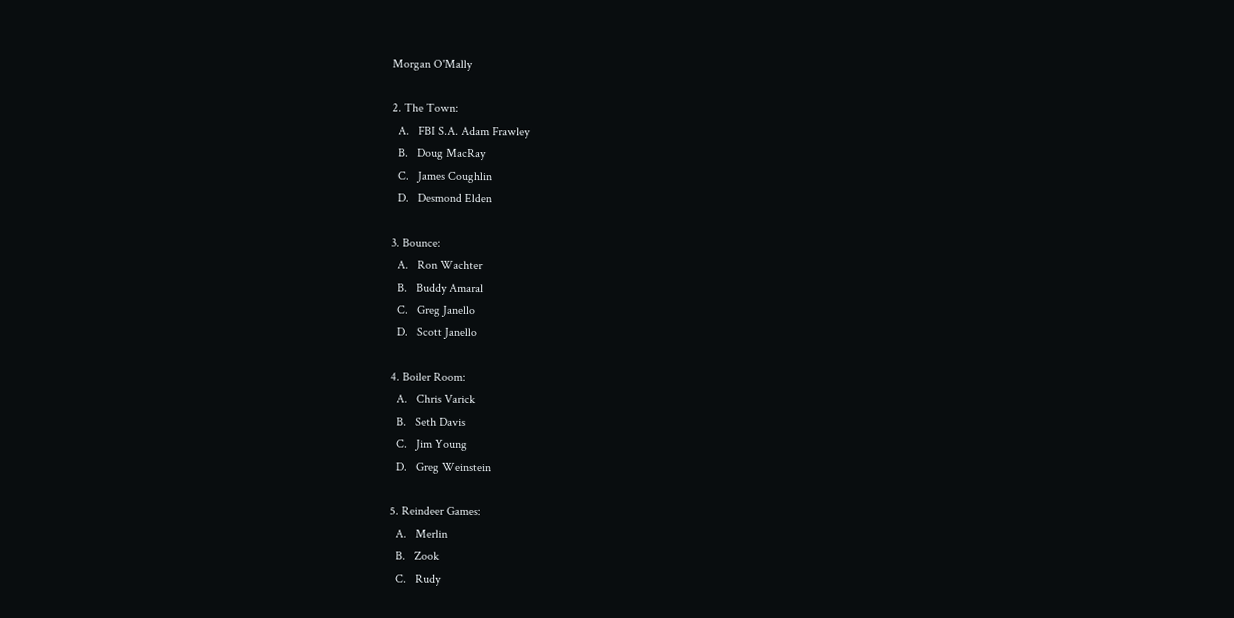Morgan O'Mally

2. The Town:
  A.   FBI S.A. Adam Frawley
  B.   Doug MacRay
  C.   James Coughlin
  D.   Desmond Elden

3. Bounce:
  A.   Ron Wachter
  B.   Buddy Amaral
  C.   Greg Janello
  D.   Scott Janello

4. Boiler Room:
  A.   Chris Varick
  B.   Seth Davis
  C.   Jim Young
  D.   Greg Weinstein

5. Reindeer Games:
  A.   Merlin
  B.   Zook
  C.   Rudy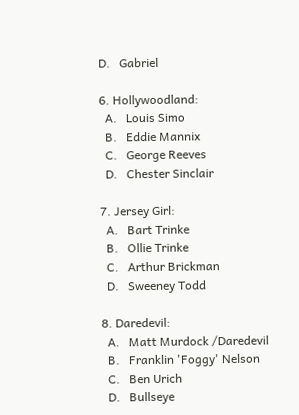D.   Gabriel

6. Hollywoodland:
  A.   Louis Simo
  B.   Eddie Mannix
  C.   George Reeves
  D.   Chester Sinclair

7. Jersey Girl:
  A.   Bart Trinke
  B.   Ollie Trinke
  C.   Arthur Brickman
  D.   Sweeney Todd

8. Daredevil:
  A.   Matt Murdock /Daredevil
  B.   Franklin 'Foggy' Nelson
  C.   Ben Urich
  D.   Bullseye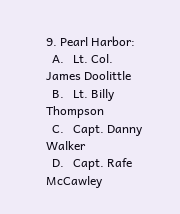9. Pearl Harbor:
  A.   Lt. Col. James Doolittle
  B.   Lt. Billy Thompson
  C.   Capt. Danny Walker
  D.   Capt. Rafe McCawley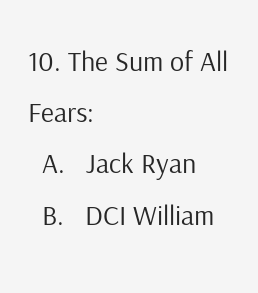10. The Sum of All Fears:
  A.   Jack Ryan
  B.   DCI William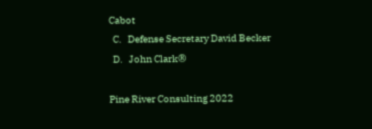Cabot
  C.   Defense Secretary David Becker
  D.   John Clark®

Pine River Consulting 2022